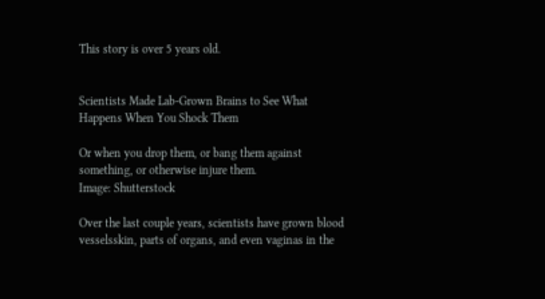This story is over 5 years old.


Scientists Made Lab-Grown Brains to See What Happens When You Shock Them

Or when you drop them, or bang them against something, or otherwise injure them.
Image: Shutterstock

Over the last couple years, scientists have grown blood vesselsskin, parts of organs, and even vaginas in the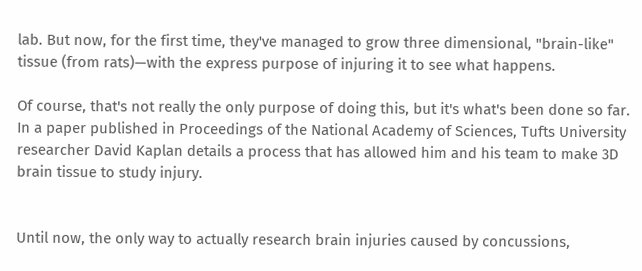lab. But now, for the first time, they've managed to grow three dimensional, "brain-like" tissue (from rats)—with the express purpose of injuring it to see what happens.

Of course, that's not really the only purpose of doing this, but it's what's been done so far. In a paper published in Proceedings of the National Academy of Sciences, Tufts University researcher David Kaplan details a process that has allowed him and his team to make 3D brain tissue to study injury.


Until now, the only way to actually research brain injuries caused by concussions,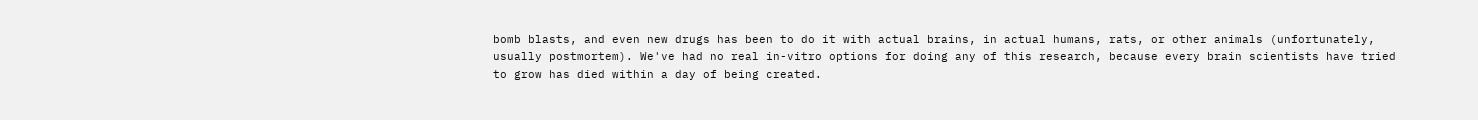bomb blasts, and even new drugs has been to do it with actual brains, in actual humans, rats, or other animals (unfortunately, usually postmortem). We've had no real in-vitro options for doing any of this research, because every brain scientists have tried to grow has died within a day of being created.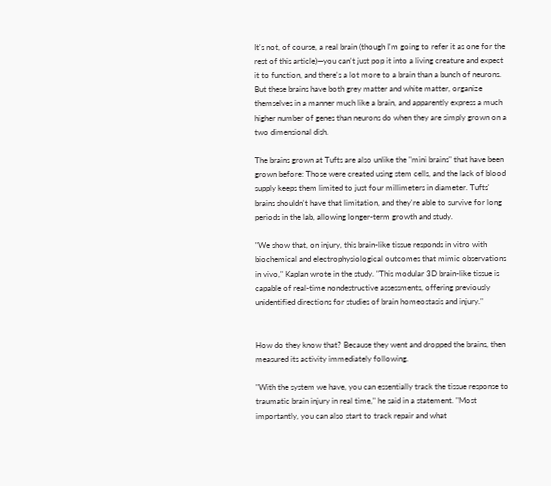It's not, of course, a real brain (though I'm going to refer it as one for the rest of this article)—you can't just pop it into a living creature and expect it to function, and there's a lot more to a brain than a bunch of neurons. But these brains have both grey matter and white matter, organize themselves in a manner much like a brain, and apparently express a much higher number of genes than neurons do when they are simply grown on a two dimensional dish.

The brains grown at Tufts are also unlike the "mini brains" that have been grown before: Those were created using stem cells, and the lack of blood supply keeps them limited to just four millimeters in diameter. Tufts' brains shouldn't have that limitation, and they're able to survive for long periods in the lab, allowing longer-term growth and study.

"We show that, on injury, this brain-like tissue responds in vitro with biochemical and electrophysiological outcomes that mimic observations in vivo," Kaplan wrote in the study. "This modular 3D brain-like tissue is capable of real-time nondestructive assessments, offering previously unidentified directions for studies of brain homeostasis and injury."


How do they know that? Because they went and dropped the brains, then measured its activity immediately following.

"With the system we have, you can essentially track the tissue response to traumatic brain injury in real time," he said in a statement. "Most importantly, you can also start to track repair and what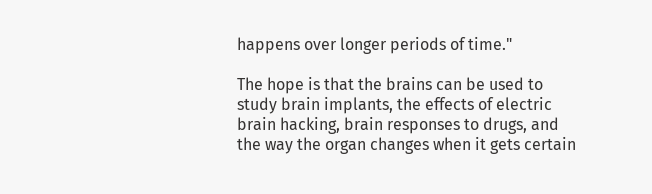happens over longer periods of time."

The hope is that the brains can be used to study brain implants, the effects of electric brain hacking, brain responses to drugs, and the way the organ changes when it gets certain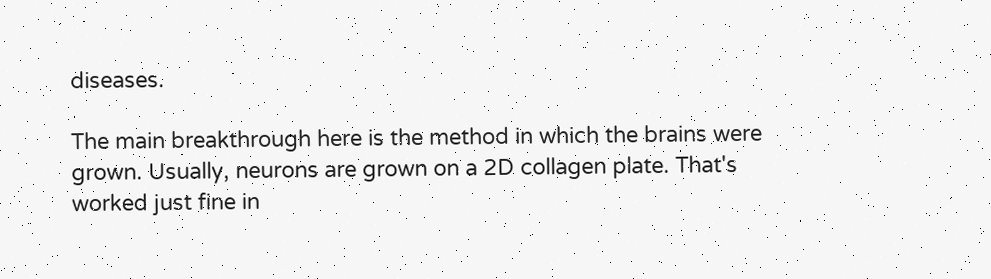diseases.

The main breakthrough here is the method in which the brains were grown. Usually, neurons are grown on a 2D collagen plate. That's worked just fine in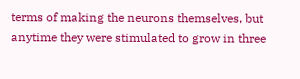terms of making the neurons themselves, but anytime they were stimulated to grow in three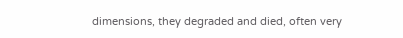dimensions, they degraded and died, often very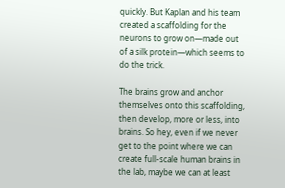quickly. But Kaplan and his team created a scaffolding for the neurons to grow on—made out of a silk protein—which seems to do the trick.

The brains grow and anchor themselves onto this scaffolding, then develop, more or less, into brains. So hey, even if we never get to the point where we can create full-scale human brains in the lab, maybe we can at least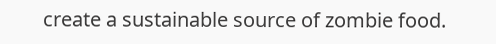create a sustainable source of zombie food.